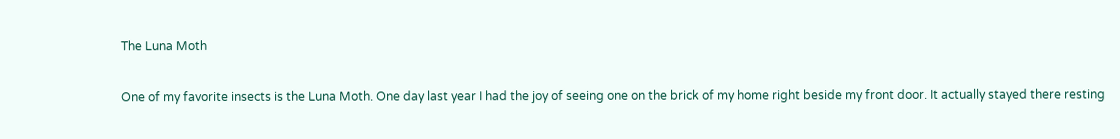The Luna Moth

One of my favorite insects is the Luna Moth. One day last year I had the joy of seeing one on the brick of my home right beside my front door. It actually stayed there resting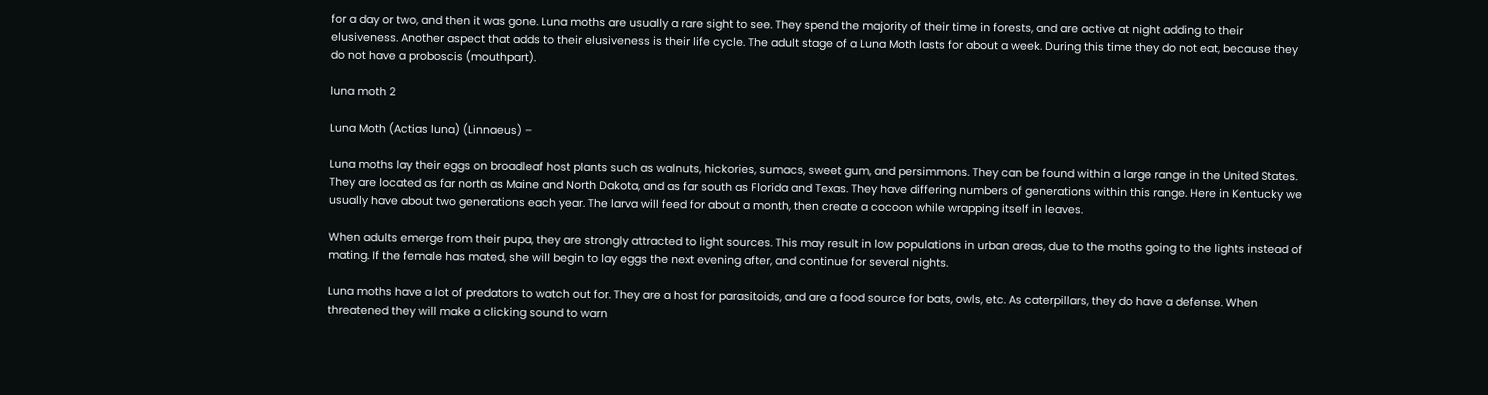for a day or two, and then it was gone. Luna moths are usually a rare sight to see. They spend the majority of their time in forests, and are active at night adding to their elusiveness. Another aspect that adds to their elusiveness is their life cycle. The adult stage of a Luna Moth lasts for about a week. During this time they do not eat, because they do not have a proboscis (mouthpart).

luna moth 2

Luna Moth (Actias luna) (Linnaeus) –

Luna moths lay their eggs on broadleaf host plants such as walnuts, hickories, sumacs, sweet gum, and persimmons. They can be found within a large range in the United States. They are located as far north as Maine and North Dakota, and as far south as Florida and Texas. They have differing numbers of generations within this range. Here in Kentucky we usually have about two generations each year. The larva will feed for about a month, then create a cocoon while wrapping itself in leaves.

When adults emerge from their pupa, they are strongly attracted to light sources. This may result in low populations in urban areas, due to the moths going to the lights instead of mating. If the female has mated, she will begin to lay eggs the next evening after, and continue for several nights.

Luna moths have a lot of predators to watch out for. They are a host for parasitoids, and are a food source for bats, owls, etc. As caterpillars, they do have a defense. When threatened they will make a clicking sound to warn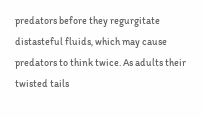predators before they regurgitate distasteful fluids, which may cause predators to think twice. As adults their twisted tails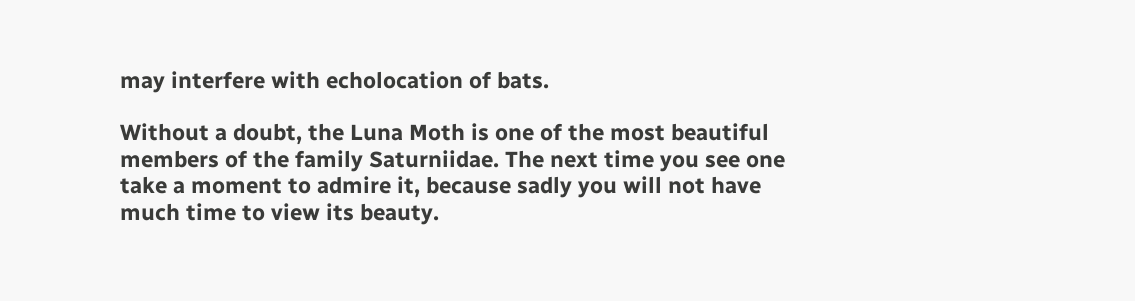may interfere with echolocation of bats.

Without a doubt, the Luna Moth is one of the most beautiful members of the family Saturniidae. The next time you see one take a moment to admire it, because sadly you will not have much time to view its beauty.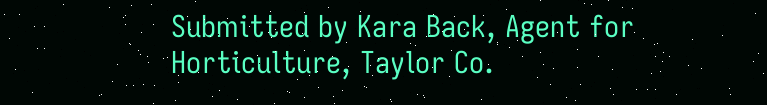Submitted by Kara Back, Agent for Horticulture, Taylor Co.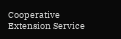Cooperative Extension Service